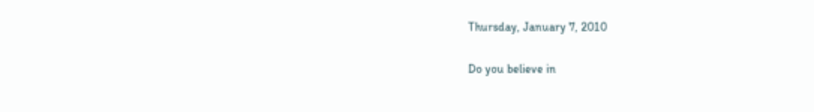Thursday, January 7, 2010

Do you believe in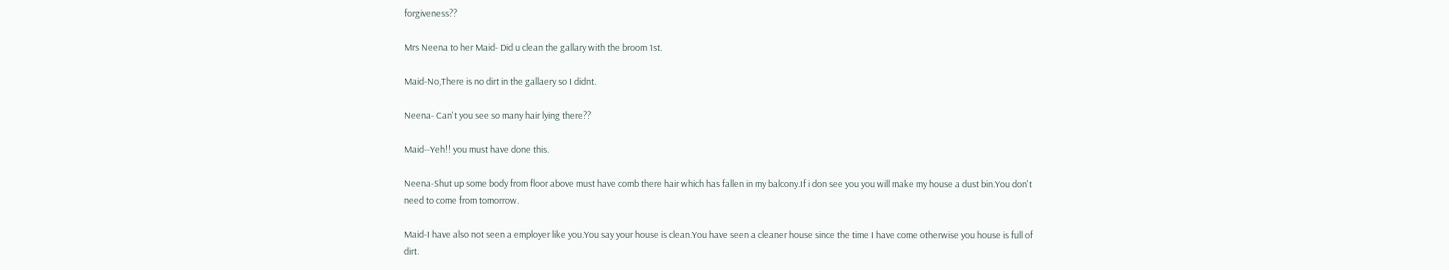forgiveness??

Mrs Neena to her Maid- Did u clean the gallary with the broom 1st.

Maid-No,There is no dirt in the gallaery so I didnt.

Neena- Can't you see so many hair lying there??

Maid--Yeh!! you must have done this.

Neena-Shut up some body from floor above must have comb there hair which has fallen in my balcony.If i don see you you will make my house a dust bin.You don't need to come from tomorrow.

Maid-I have also not seen a employer like you.You say your house is clean.You have seen a cleaner house since the time I have come otherwise you house is full of dirt.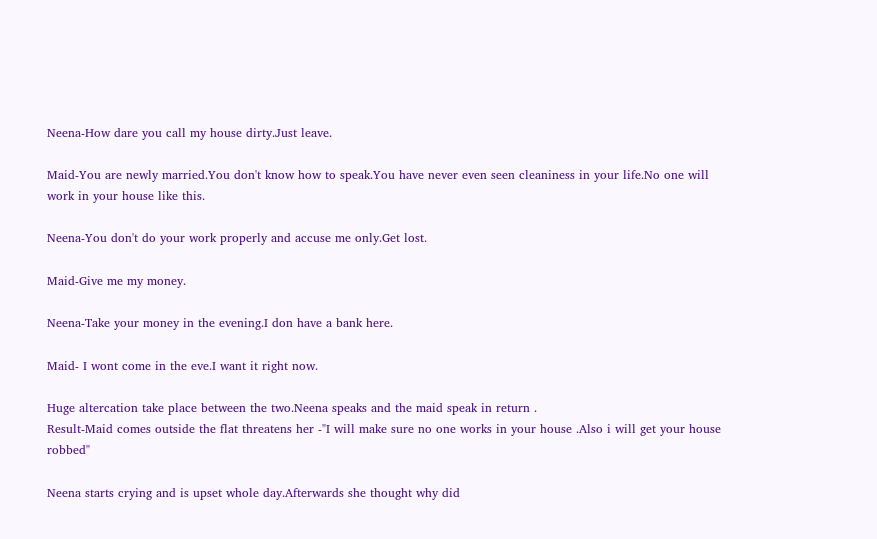Neena-How dare you call my house dirty.Just leave.

Maid-You are newly married.You don't know how to speak.You have never even seen cleaniness in your life.No one will work in your house like this.

Neena-You don't do your work properly and accuse me only.Get lost.

Maid-Give me my money.

Neena-Take your money in the evening.I don have a bank here.

Maid- I wont come in the eve.I want it right now.

Huge altercation take place between the two.Neena speaks and the maid speak in return .
Result-Maid comes outside the flat threatens her -"I will make sure no one works in your house .Also i will get your house robbed"

Neena starts crying and is upset whole day.Afterwards she thought why did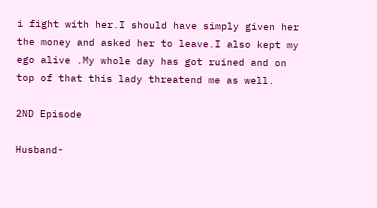i fight with her.I should have simply given her the money and asked her to leave.I also kept my ego alive .My whole day has got ruined and on top of that this lady threatend me as well.

2ND Episode

Husband-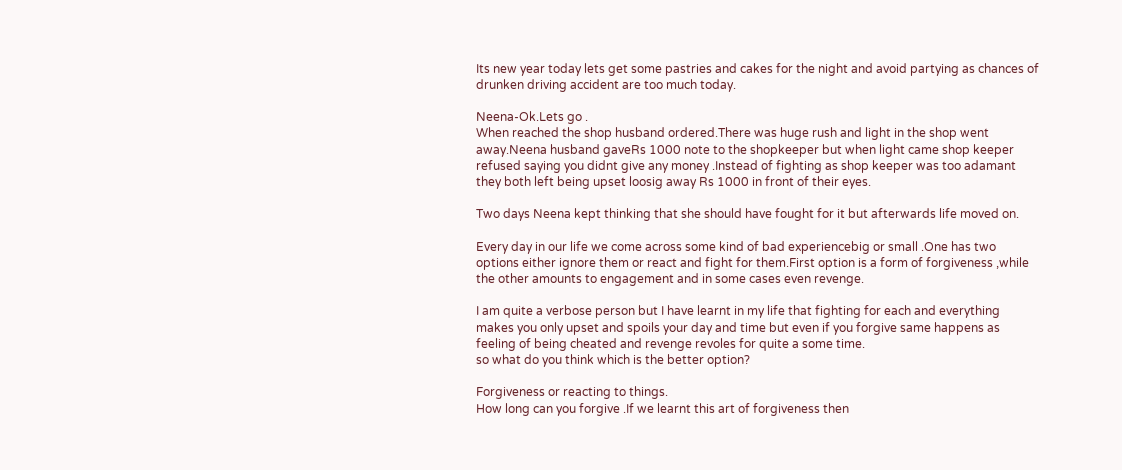Its new year today lets get some pastries and cakes for the night and avoid partying as chances of drunken driving accident are too much today.

Neena-Ok.Lets go .
When reached the shop husband ordered.There was huge rush and light in the shop went away.Neena husband gaveRs 1000 note to the shopkeeper but when light came shop keeper refused saying you didnt give any money .Instead of fighting as shop keeper was too adamant they both left being upset loosig away Rs 1000 in front of their eyes.

Two days Neena kept thinking that she should have fought for it but afterwards life moved on.

Every day in our life we come across some kind of bad experiencebig or small .One has two options either ignore them or react and fight for them.First option is a form of forgiveness ,while the other amounts to engagement and in some cases even revenge.

I am quite a verbose person but I have learnt in my life that fighting for each and everything makes you only upset and spoils your day and time but even if you forgive same happens as feeling of being cheated and revenge revoles for quite a some time.
so what do you think which is the better option?

Forgiveness or reacting to things.
How long can you forgive .If we learnt this art of forgiveness then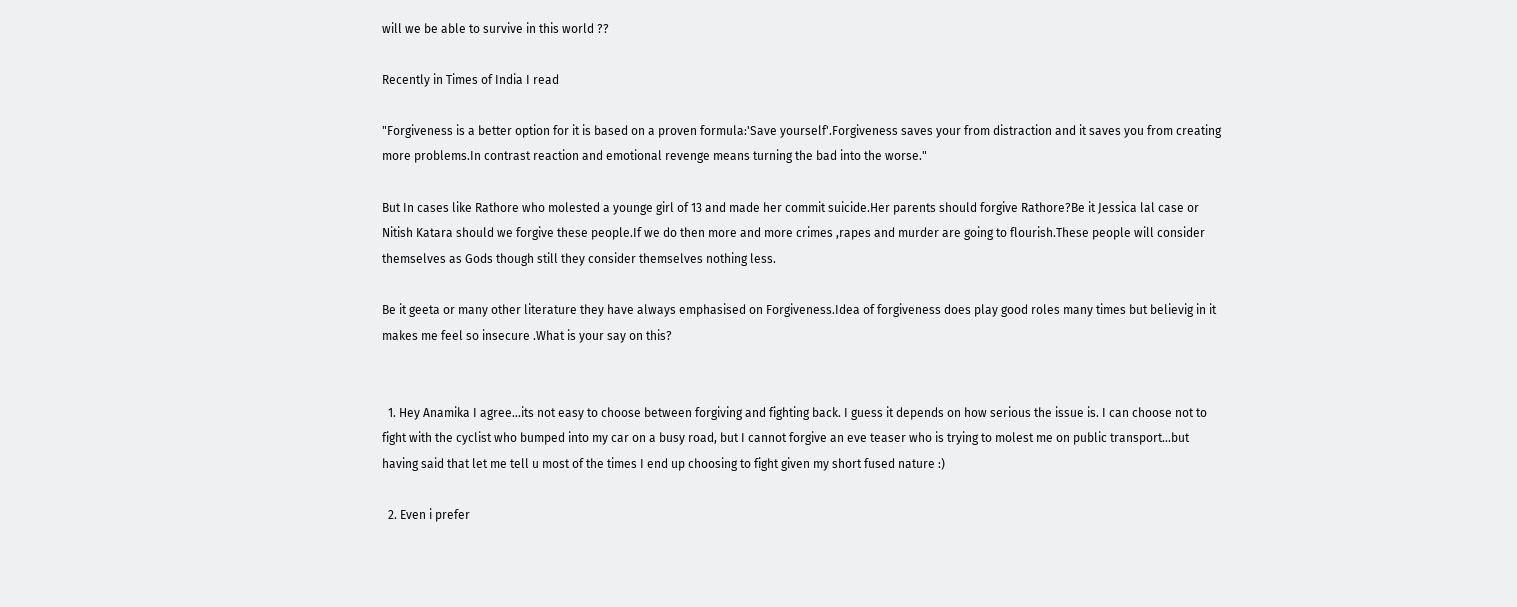will we be able to survive in this world ??

Recently in Times of India I read

"Forgiveness is a better option for it is based on a proven formula:'Save yourself'.Forgiveness saves your from distraction and it saves you from creating more problems.In contrast reaction and emotional revenge means turning the bad into the worse."

But In cases like Rathore who molested a younge girl of 13 and made her commit suicide.Her parents should forgive Rathore?Be it Jessica lal case or Nitish Katara should we forgive these people.If we do then more and more crimes ,rapes and murder are going to flourish.These people will consider themselves as Gods though still they consider themselves nothing less.

Be it geeta or many other literature they have always emphasised on Forgiveness.Idea of forgiveness does play good roles many times but believig in it makes me feel so insecure .What is your say on this?


  1. Hey Anamika I agree...its not easy to choose between forgiving and fighting back. I guess it depends on how serious the issue is. I can choose not to fight with the cyclist who bumped into my car on a busy road, but I cannot forgive an eve teaser who is trying to molest me on public transport...but having said that let me tell u most of the times I end up choosing to fight given my short fused nature :)

  2. Even i prefer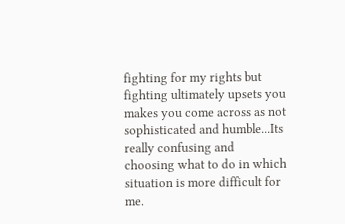fighting for my rights but fighting ultimately upsets you makes you come across as not sophisticated and humble...Its really confusing and choosing what to do in which situation is more difficult for me.